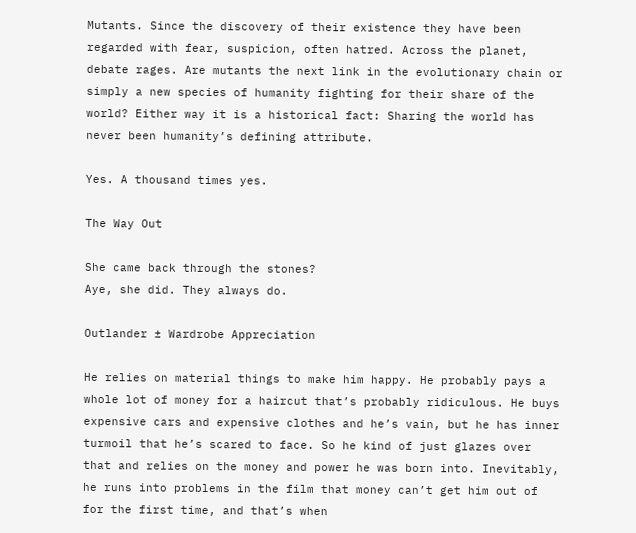Mutants. Since the discovery of their existence they have been regarded with fear, suspicion, often hatred. Across the planet, debate rages. Are mutants the next link in the evolutionary chain or simply a new species of humanity fighting for their share of the world? Either way it is a historical fact: Sharing the world has never been humanity’s defining attribute.

Yes. A thousand times yes.

The Way Out

She came back through the stones?
Aye, she did. They always do.

Outlander ± Wardrobe Appreciation

He relies on material things to make him happy. He probably pays a whole lot of money for a haircut that’s probably ridiculous. He buys expensive cars and expensive clothes and he’s vain, but he has inner turmoil that he’s scared to face. So he kind of just glazes over that and relies on the money and power he was born into. Inevitably, he runs into problems in the film that money can’t get him out of for the first time, and that’s when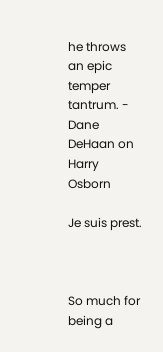he throws an epic temper tantrum. - Dane DeHaan on Harry Osborn

Je suis prest.



So much for being a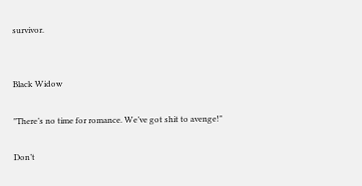survivor.


Black Widow

"There’s no time for romance. We’ve got shit to avenge!"

Don’t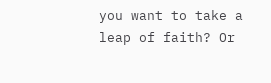you want to take a leap of faith? Or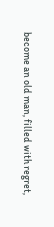become an old man, filled with regret,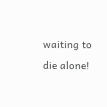waiting to die alone!